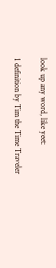look up any word, like yeet:

1 definition by Tim the Time Traveler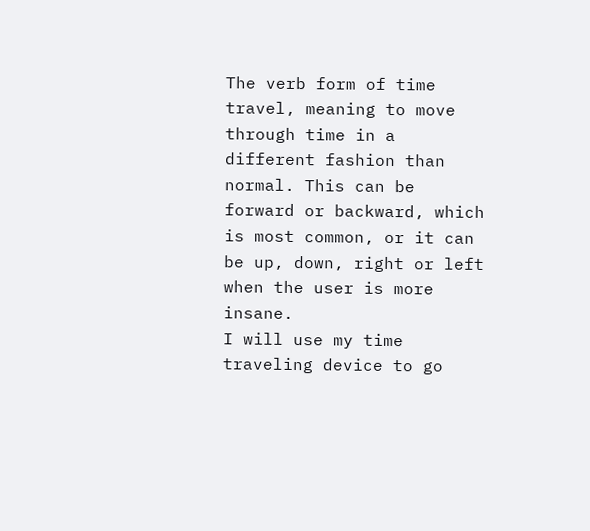The verb form of time travel, meaning to move through time in a different fashion than normal. This can be forward or backward, which is most common, or it can be up, down, right or left when the user is more insane.
I will use my time traveling device to go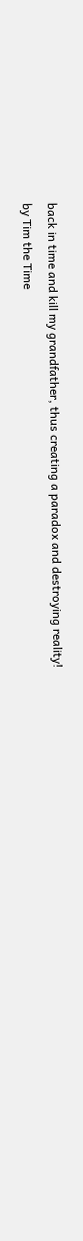back in time and kill my grandfather, thus creating a paradox and destroying reality!
by Tim the Time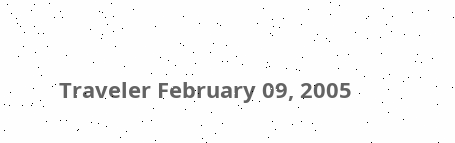Traveler February 09, 2005